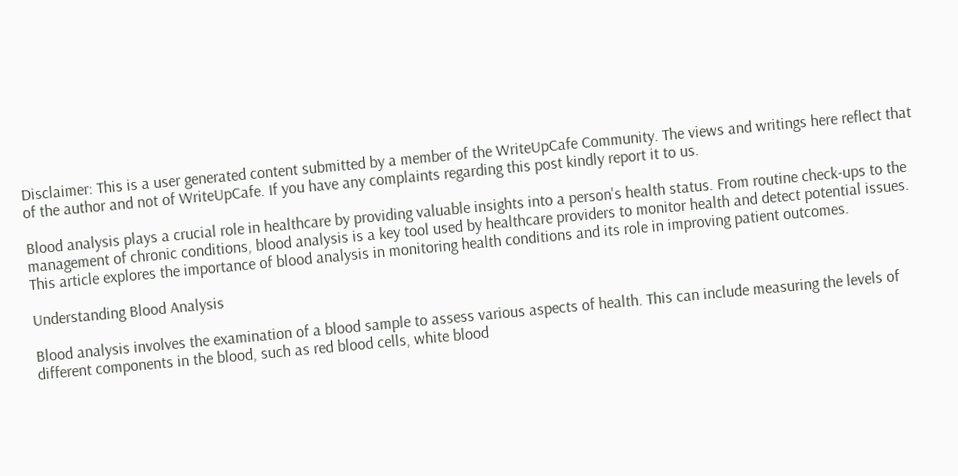Disclaimer: This is a user generated content submitted by a member of the WriteUpCafe Community. The views and writings here reflect that of the author and not of WriteUpCafe. If you have any complaints regarding this post kindly report it to us.

Blood analysis plays a crucial role in healthcare by providing valuable insights into a person's health status. From routine check-ups to the management of chronic conditions, blood analysis is a key tool used by healthcare providers to monitor health and detect potential issues. This article explores the importance of blood analysis in monitoring health conditions and its role in improving patient outcomes.

Understanding Blood Analysis

Blood analysis involves the examination of a blood sample to assess various aspects of health. This can include measuring the levels of different components in the blood, such as red blood cells, white blood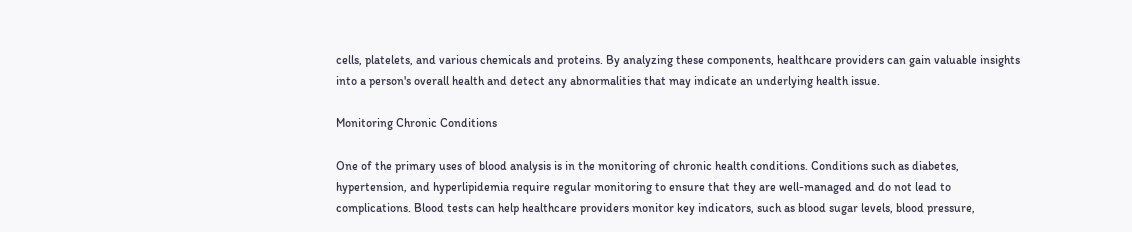cells, platelets, and various chemicals and proteins. By analyzing these components, healthcare providers can gain valuable insights into a person's overall health and detect any abnormalities that may indicate an underlying health issue.

Monitoring Chronic Conditions

One of the primary uses of blood analysis is in the monitoring of chronic health conditions. Conditions such as diabetes, hypertension, and hyperlipidemia require regular monitoring to ensure that they are well-managed and do not lead to complications. Blood tests can help healthcare providers monitor key indicators, such as blood sugar levels, blood pressure,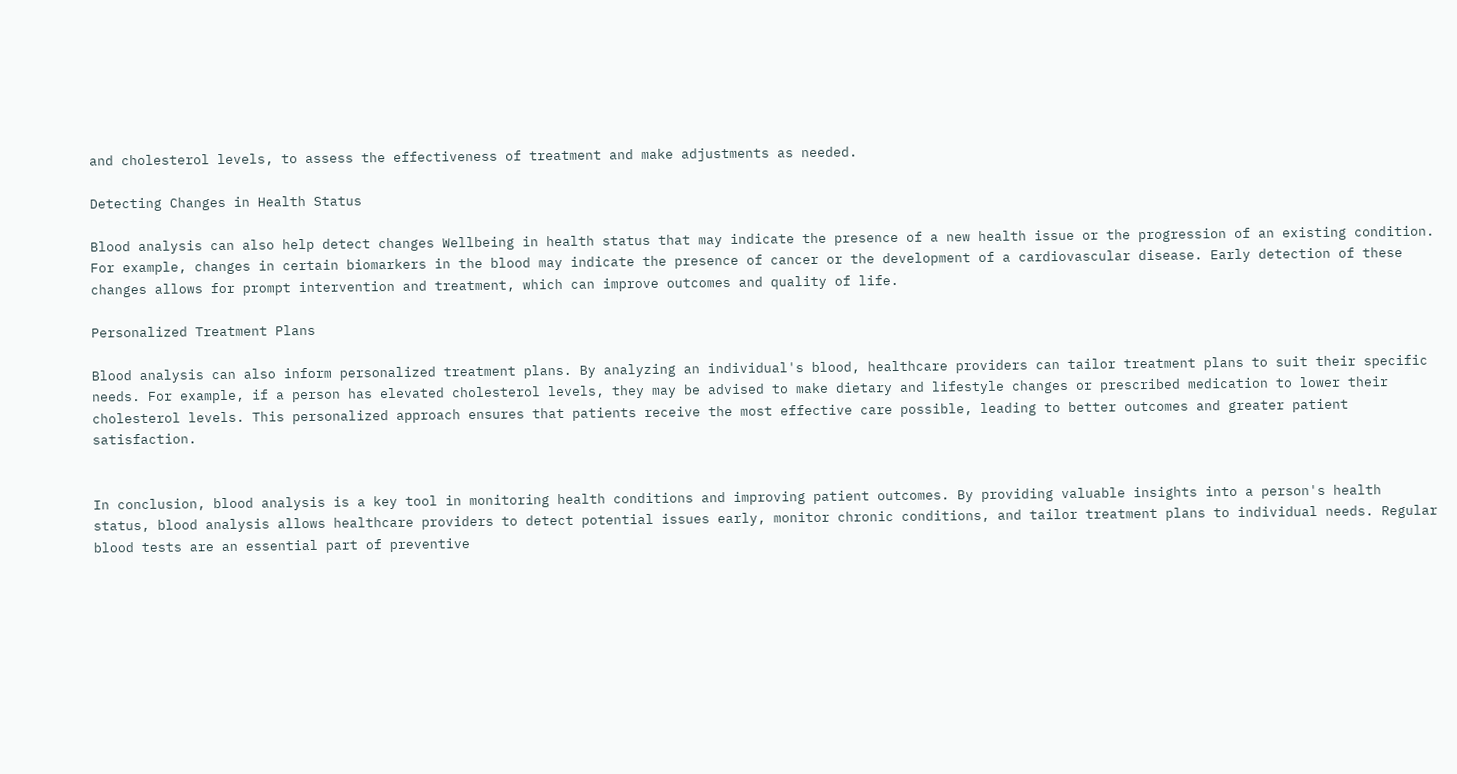and cholesterol levels, to assess the effectiveness of treatment and make adjustments as needed.

Detecting Changes in Health Status

Blood analysis can also help detect changes Wellbeing in health status that may indicate the presence of a new health issue or the progression of an existing condition. For example, changes in certain biomarkers in the blood may indicate the presence of cancer or the development of a cardiovascular disease. Early detection of these changes allows for prompt intervention and treatment, which can improve outcomes and quality of life.

Personalized Treatment Plans

Blood analysis can also inform personalized treatment plans. By analyzing an individual's blood, healthcare providers can tailor treatment plans to suit their specific needs. For example, if a person has elevated cholesterol levels, they may be advised to make dietary and lifestyle changes or prescribed medication to lower their cholesterol levels. This personalized approach ensures that patients receive the most effective care possible, leading to better outcomes and greater patient satisfaction.


In conclusion, blood analysis is a key tool in monitoring health conditions and improving patient outcomes. By providing valuable insights into a person's health status, blood analysis allows healthcare providers to detect potential issues early, monitor chronic conditions, and tailor treatment plans to individual needs. Regular blood tests are an essential part of preventive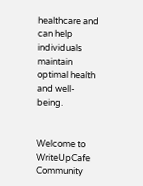healthcare and can help individuals maintain optimal health and well-being.


Welcome to WriteUpCafe Community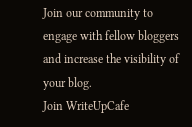Join our community to engage with fellow bloggers and increase the visibility of your blog.
Join WriteUpCafe